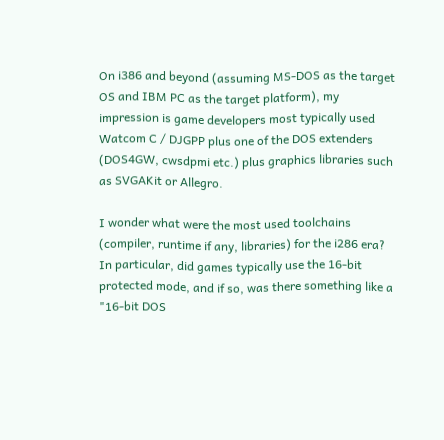On i386 and beyond (assuming MS-DOS as the target OS and IBM PC as the target platform), my impression is game developers most typically used Watcom C / DJGPP plus one of the DOS extenders (DOS4GW, cwsdpmi etc.) plus graphics libraries such as SVGAKit or Allegro.

I wonder what were the most used toolchains (compiler, runtime if any, libraries) for the i286 era? In particular, did games typically use the 16-bit protected mode, and if so, was there something like a "16-bit DOS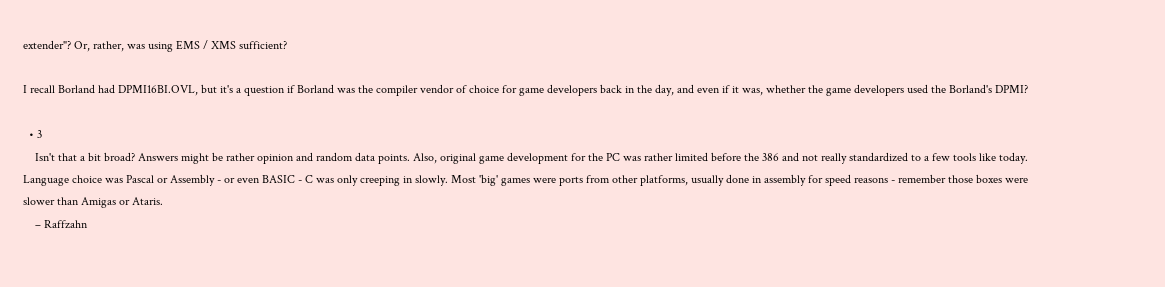extender"? Or, rather, was using EMS / XMS sufficient?

I recall Borland had DPMI16BI.OVL, but it's a question if Borland was the compiler vendor of choice for game developers back in the day, and even if it was, whether the game developers used the Borland's DPMI?

  • 3
    Isn't that a bit broad? Answers might be rather opinion and random data points. Also, original game development for the PC was rather limited before the 386 and not really standardized to a few tools like today. Language choice was Pascal or Assembly - or even BASIC - C was only creeping in slowly. Most 'big' games were ports from other platforms, usually done in assembly for speed reasons - remember those boxes were slower than Amigas or Ataris.
    – Raffzahn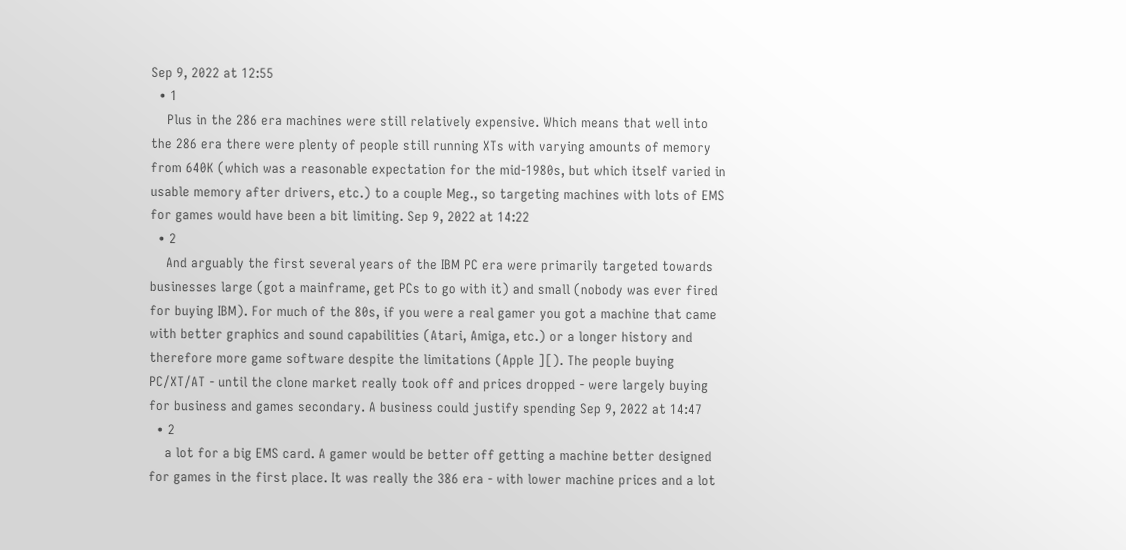Sep 9, 2022 at 12:55
  • 1
    Plus in the 286 era machines were still relatively expensive. Which means that well into the 286 era there were plenty of people still running XTs with varying amounts of memory from 640K (which was a reasonable expectation for the mid-1980s, but which itself varied in usable memory after drivers, etc.) to a couple Meg., so targeting machines with lots of EMS for games would have been a bit limiting. Sep 9, 2022 at 14:22
  • 2
    And arguably the first several years of the IBM PC era were primarily targeted towards businesses large (got a mainframe, get PCs to go with it) and small (nobody was ever fired for buying IBM). For much of the 80s, if you were a real gamer you got a machine that came with better graphics and sound capabilities (Atari, Amiga, etc.) or a longer history and therefore more game software despite the limitations (Apple ][). The people buying PC/XT/AT - until the clone market really took off and prices dropped - were largely buying for business and games secondary. A business could justify spending Sep 9, 2022 at 14:47
  • 2
    a lot for a big EMS card. A gamer would be better off getting a machine better designed for games in the first place. It was really the 386 era - with lower machine prices and a lot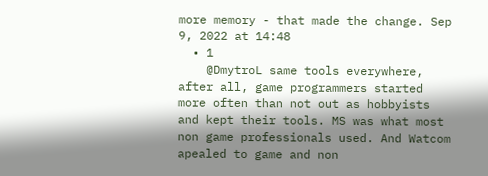more memory - that made the change. Sep 9, 2022 at 14:48
  • 1
    @DmytroL same tools everywhere, after all, game programmers started more often than not out as hobbyists and kept their tools. MS was what most non game professionals used. And Watcom apealed to game and non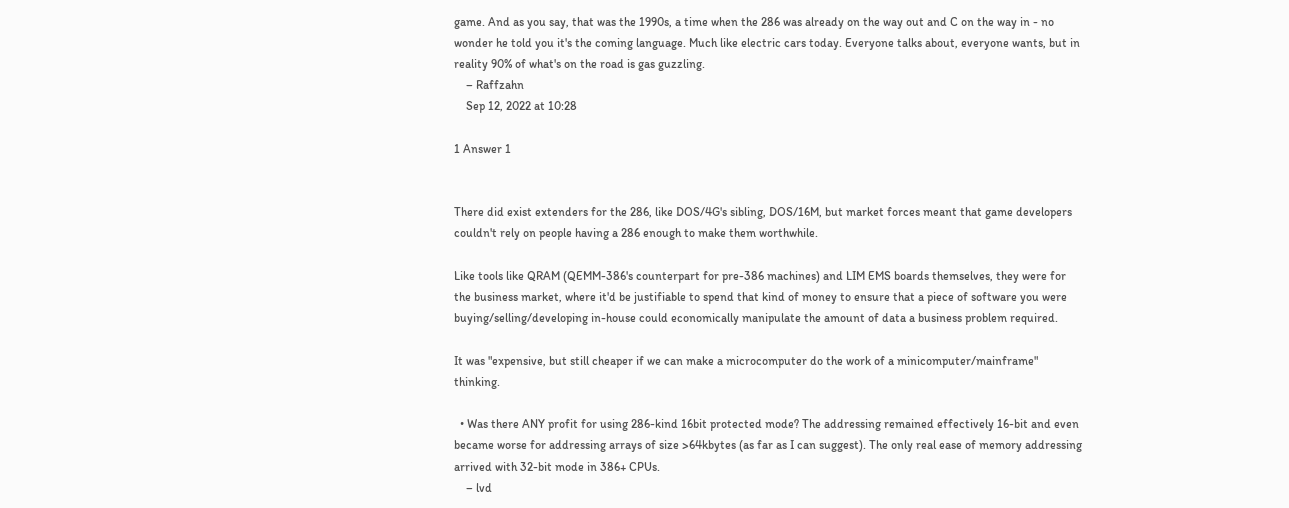game. And as you say, that was the 1990s, a time when the 286 was already on the way out and C on the way in - no wonder he told you it's the coming language. Much like electric cars today. Everyone talks about, everyone wants, but in reality 90% of what's on the road is gas guzzling.
    – Raffzahn
    Sep 12, 2022 at 10:28

1 Answer 1


There did exist extenders for the 286, like DOS/4G's sibling, DOS/16M, but market forces meant that game developers couldn't rely on people having a 286 enough to make them worthwhile.

Like tools like QRAM (QEMM-386's counterpart for pre-386 machines) and LIM EMS boards themselves, they were for the business market, where it'd be justifiable to spend that kind of money to ensure that a piece of software you were buying/selling/developing in-house could economically manipulate the amount of data a business problem required.

It was "expensive, but still cheaper if we can make a microcomputer do the work of a minicomputer/mainframe" thinking.

  • Was there ANY profit for using 286-kind 16bit protected mode? The addressing remained effectively 16-bit and even became worse for addressing arrays of size >64kbytes (as far as I can suggest). The only real ease of memory addressing arrived with 32-bit mode in 386+ CPUs.
    – lvd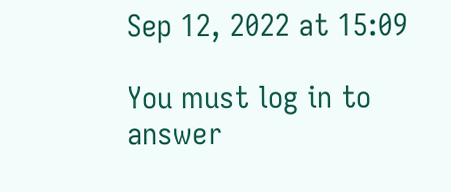Sep 12, 2022 at 15:09

You must log in to answer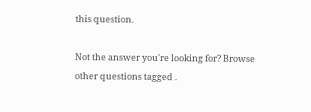this question.

Not the answer you're looking for? Browse other questions tagged .